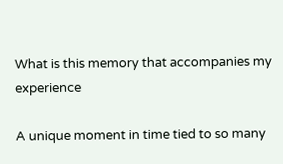What is this memory that accompanies my experience

A unique moment in time tied to so many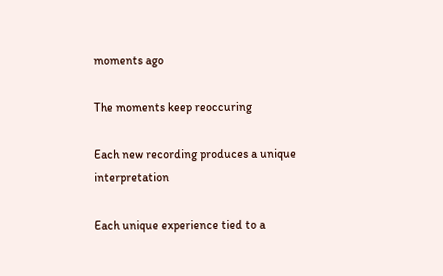moments ago

The moments keep reoccuring

Each new recording produces a unique interpretation

Each unique experience tied to a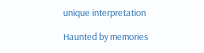unique interpretation

Haunted by memories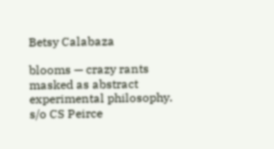Betsy Calabaza

blooms — crazy rants masked as abstract experimental philosophy. s/o CS Peirce